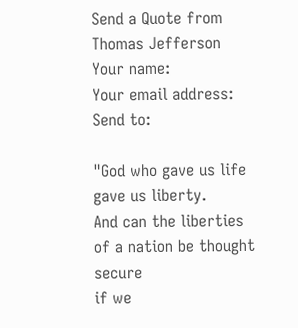Send a Quote from Thomas Jefferson
Your name:
Your email address:
Send to:

"God who gave us life gave us liberty.
And can the liberties of a nation be thought secure
if we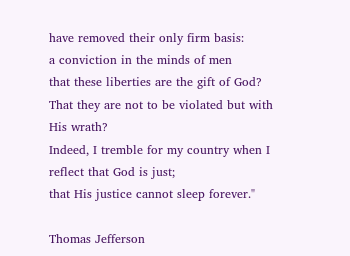have removed their only firm basis:
a conviction in the minds of men
that these liberties are the gift of God?
That they are not to be violated but with His wrath?
Indeed, I tremble for my country when I reflect that God is just;
that His justice cannot sleep forever."

Thomas Jefferson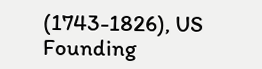(1743-1826), US Founding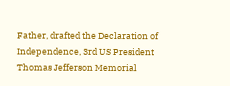Father, drafted the Declaration of Independence, 3rd US President
Thomas Jefferson Memorial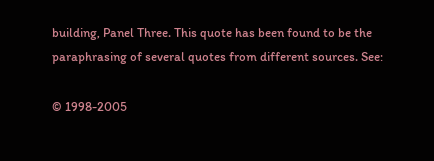building, Panel Three. This quote has been found to be the paraphrasing of several quotes from different sources. See:

© 1998-2005